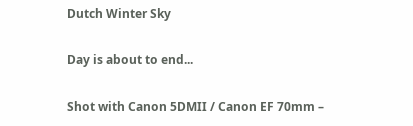Dutch Winter Sky

Day is about to end...

Shot with Canon 5DMII / Canon EF 70mm –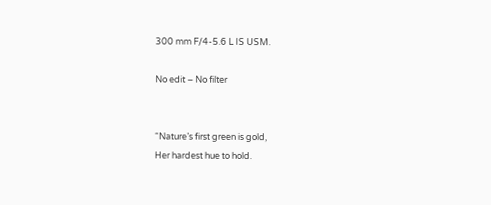300 mm F/4-5.6 L IS USM.

No edit – No filter


“Nature’s first green is gold,
Her hardest hue to hold.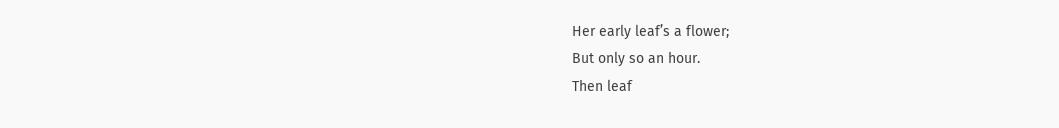Her early leaf’s a flower;
But only so an hour.
Then leaf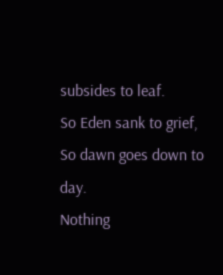subsides to leaf.
So Eden sank to grief,
So dawn goes down to day.
Nothing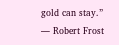gold can stay.”
― Robert Frost